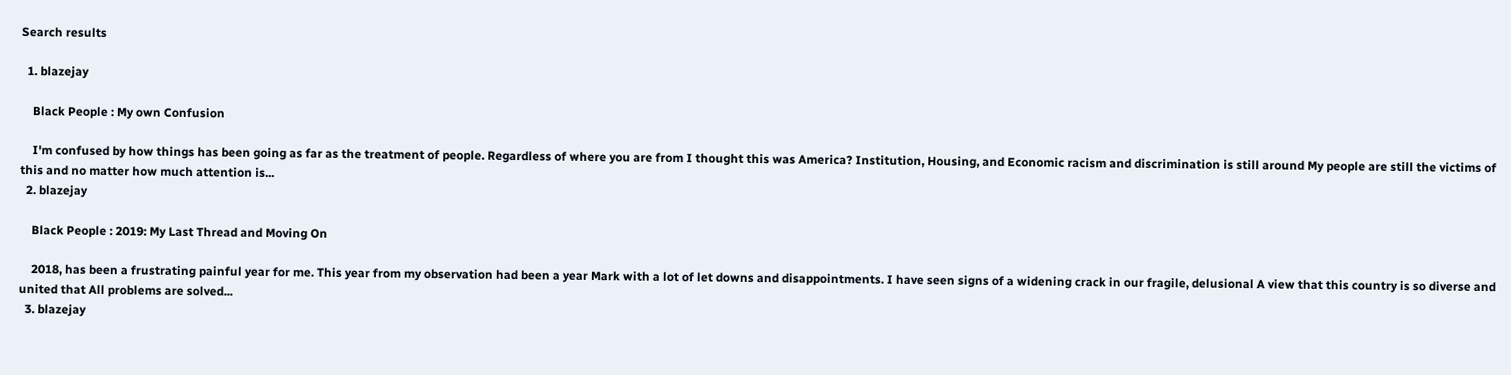Search results

  1. blazejay

    Black People : My own Confusion

    I'm confused by how things has been going as far as the treatment of people. Regardless of where you are from I thought this was America? Institution, Housing, and Economic racism and discrimination is still around My people are still the victims of this and no matter how much attention is...
  2. blazejay

    Black People : 2019: My Last Thread and Moving On

    2018, has been a frustrating painful year for me. This year from my observation had been a year Mark with a lot of let downs and disappointments. I have seen signs of a widening crack in our fragile, delusional A view that this country is so diverse and united that All problems are solved...
  3. blazejay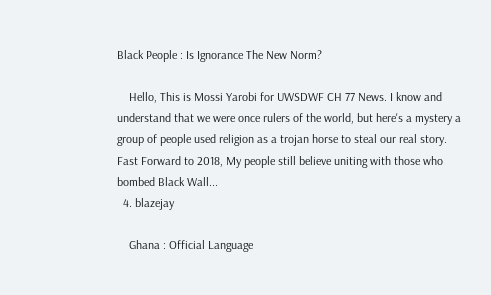Black People : Is Ignorance The New Norm?

    Hello, This is Mossi Yarobi for UWSDWF CH 77 News. I know and understand that we were once rulers of the world, but here's a mystery a group of people used religion as a trojan horse to steal our real story. Fast Forward to 2018, My people still believe uniting with those who bombed Black Wall...
  4. blazejay

    Ghana : Official Language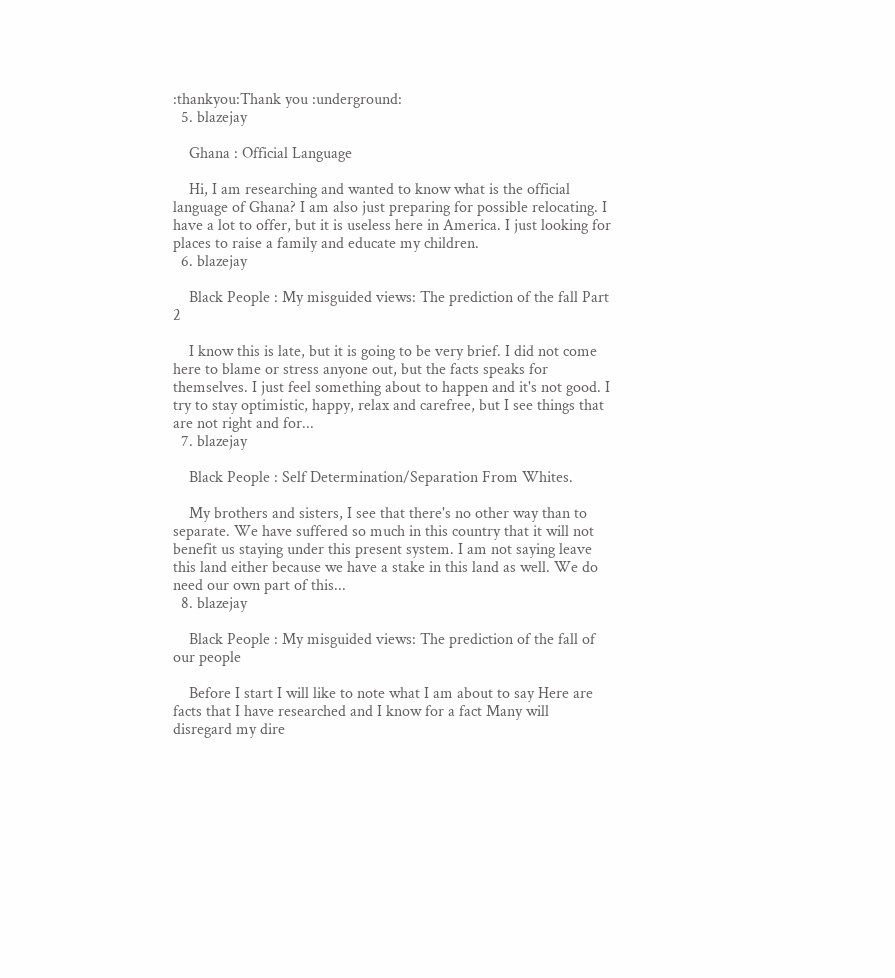:thankyou:Thank you :underground:
  5. blazejay

    Ghana : Official Language

    Hi, I am researching and wanted to know what is the official language of Ghana? I am also just preparing for possible relocating. I have a lot to offer, but it is useless here in America. I just looking for places to raise a family and educate my children.
  6. blazejay

    Black People : My misguided views: The prediction of the fall Part 2

    I know this is late, but it is going to be very brief. I did not come here to blame or stress anyone out, but the facts speaks for themselves. I just feel something about to happen and it's not good. I try to stay optimistic, happy, relax and carefree, but I see things that are not right and for...
  7. blazejay

    Black People : Self Determination/Separation From Whites.

    My brothers and sisters, I see that there's no other way than to separate. We have suffered so much in this country that it will not benefit us staying under this present system. I am not saying leave this land either because we have a stake in this land as well. We do need our own part of this...
  8. blazejay

    Black People : My misguided views: The prediction of the fall of our people

    Before I start I will like to note what I am about to say Here are facts that I have researched and I know for a fact Many will disregard my dire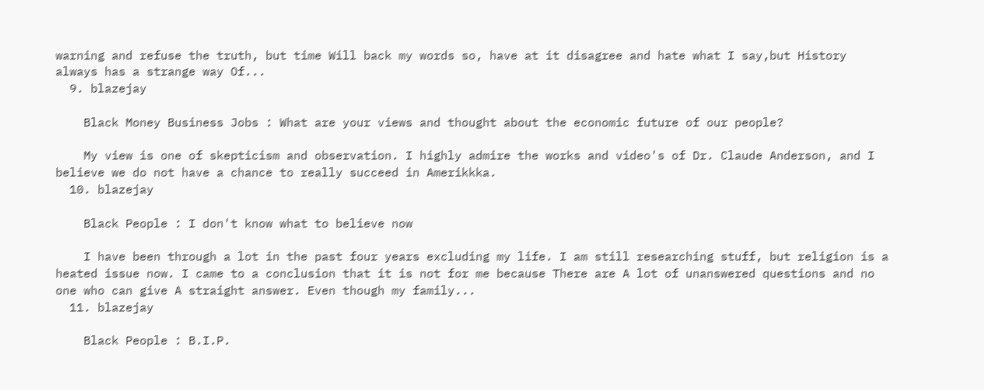warning and refuse the truth, but time Will back my words so, have at it disagree and hate what I say,but History always has a strange way Of...
  9. blazejay

    Black Money Business Jobs : What are your views and thought about the economic future of our people?

    My view is one of skepticism and observation. I highly admire the works and video's of Dr. Claude Anderson, and I believe we do not have a chance to really succeed in Amerikkka.
  10. blazejay

    Black People : I don't know what to believe now

    I have been through a lot in the past four years excluding my life. I am still researching stuff, but religion is a heated issue now. I came to a conclusion that it is not for me because There are A lot of unanswered questions and no one who can give A straight answer. Even though my family...
  11. blazejay

    Black People : B.I.P.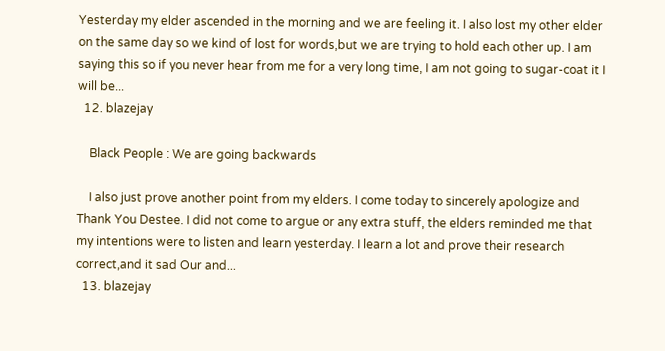Yesterday my elder ascended in the morning and we are feeling it. I also lost my other elder on the same day so we kind of lost for words,but we are trying to hold each other up. I am saying this so if you never hear from me for a very long time, I am not going to sugar-coat it I will be...
  12. blazejay

    Black People : We are going backwards

    I also just prove another point from my elders. I come today to sincerely apologize and Thank You Destee. I did not come to argue or any extra stuff, the elders reminded me that my intentions were to listen and learn yesterday. I learn a lot and prove their research correct,and it sad Our and...
  13. blazejay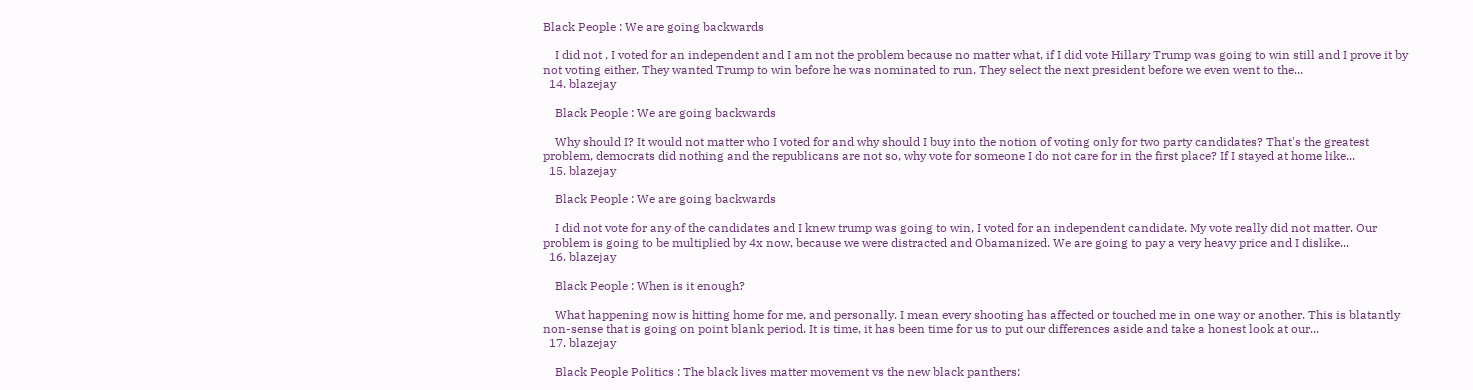Black People : We are going backwards

    I did not , I voted for an independent and I am not the problem because no matter what, if I did vote Hillary Trump was going to win still and I prove it by not voting either. They wanted Trump to win before he was nominated to run. They select the next president before we even went to the...
  14. blazejay

    Black People : We are going backwards

    Why should I? It would not matter who I voted for and why should I buy into the notion of voting only for two party candidates? That's the greatest problem, democrats did nothing and the republicans are not so, why vote for someone I do not care for in the first place? If I stayed at home like...
  15. blazejay

    Black People : We are going backwards

    I did not vote for any of the candidates and I knew trump was going to win, I voted for an independent candidate. My vote really did not matter. Our problem is going to be multiplied by 4x now, because we were distracted and Obamanized. We are going to pay a very heavy price and I dislike...
  16. blazejay

    Black People : When is it enough?

    What happening now is hitting home for me, and personally. I mean every shooting has affected or touched me in one way or another. This is blatantly non-sense that is going on point blank period. It is time, it has been time for us to put our differences aside and take a honest look at our...
  17. blazejay

    Black People Politics : The black lives matter movement vs the new black panthers: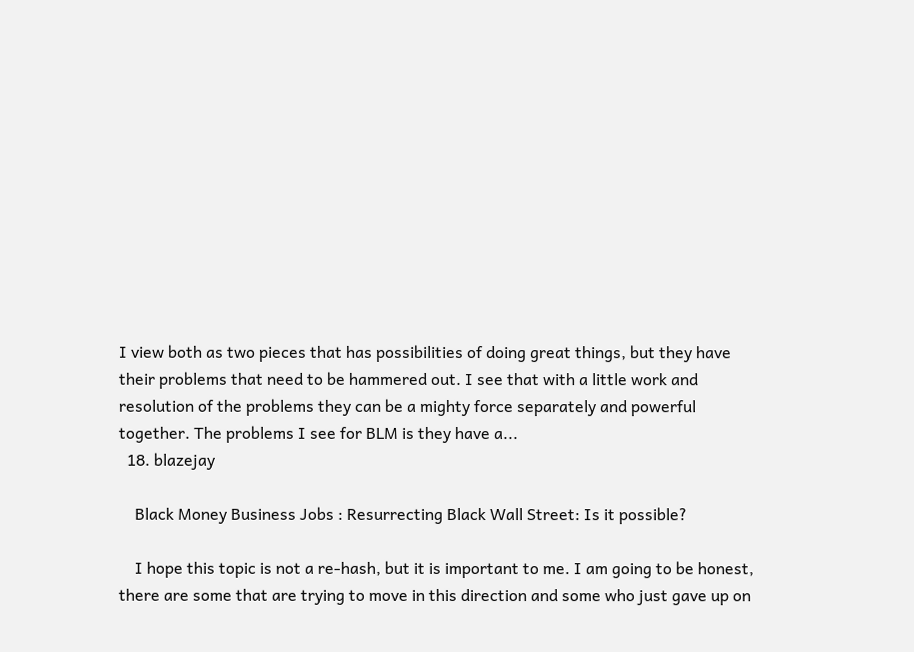I view both as two pieces that has possibilities of doing great things, but they have their problems that need to be hammered out. I see that with a little work and resolution of the problems they can be a mighty force separately and powerful together. The problems I see for BLM is they have a...
  18. blazejay

    Black Money Business Jobs : Resurrecting Black Wall Street: Is it possible?

    I hope this topic is not a re-hash, but it is important to me. I am going to be honest, there are some that are trying to move in this direction and some who just gave up on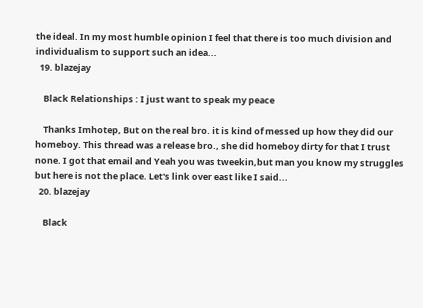the ideal. In my most humble opinion I feel that there is too much division and individualism to support such an idea...
  19. blazejay

    Black Relationships : I just want to speak my peace

    Thanks Imhotep, But on the real bro. it is kind of messed up how they did our homeboy. This thread was a release bro., she did homeboy dirty for that I trust none. I got that email and Yeah you was tweekin,but man you know my struggles but here is not the place. Let's link over east like I said...
  20. blazejay

    Black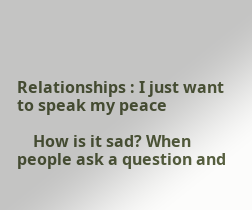Relationships : I just want to speak my peace

    How is it sad? When people ask a question and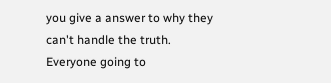you give a answer to why they can't handle the truth. Everyone going to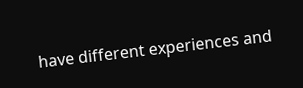have different experiences and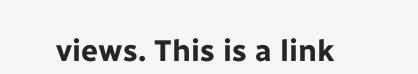views. This is a link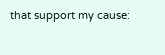that support my cause: